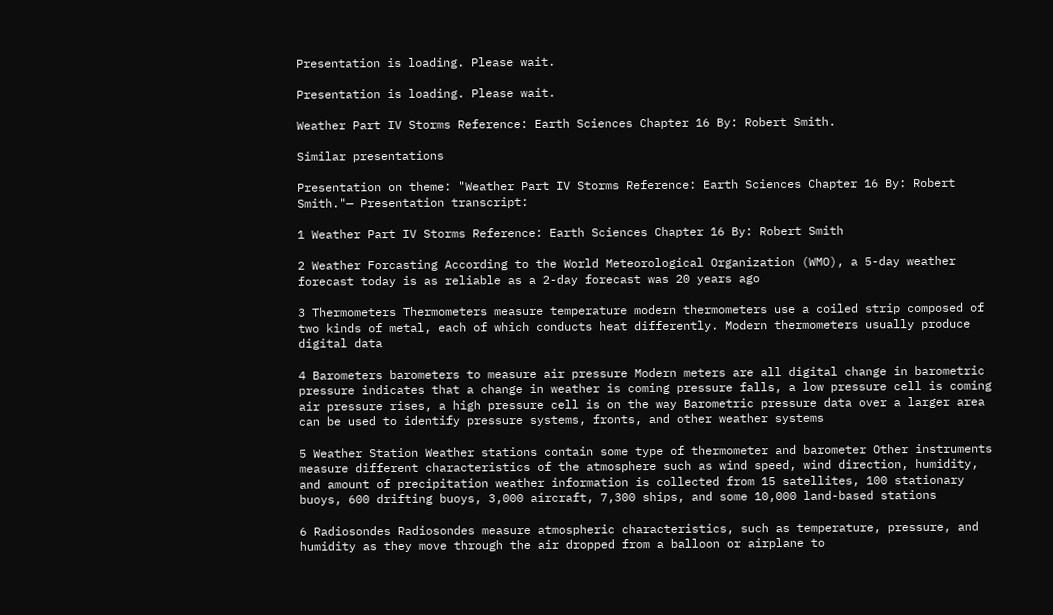Presentation is loading. Please wait.

Presentation is loading. Please wait.

Weather Part IV Storms Reference: Earth Sciences Chapter 16 By: Robert Smith.

Similar presentations

Presentation on theme: "Weather Part IV Storms Reference: Earth Sciences Chapter 16 By: Robert Smith."— Presentation transcript:

1 Weather Part IV Storms Reference: Earth Sciences Chapter 16 By: Robert Smith

2 Weather Forcasting According to the World Meteorological Organization (WMO), a 5-day weather forecast today is as reliable as a 2-day forecast was 20 years ago

3 Thermometers Thermometers measure temperature modern thermometers use a coiled strip composed of two kinds of metal, each of which conducts heat differently. Modern thermometers usually produce digital data

4 Barometers barometers to measure air pressure Modern meters are all digital change in barometric pressure indicates that a change in weather is coming pressure falls, a low pressure cell is coming air pressure rises, a high pressure cell is on the way Barometric pressure data over a larger area can be used to identify pressure systems, fronts, and other weather systems

5 Weather Station Weather stations contain some type of thermometer and barometer Other instruments measure different characteristics of the atmosphere such as wind speed, wind direction, humidity, and amount of precipitation weather information is collected from 15 satellites, 100 stationary buoys, 600 drifting buoys, 3,000 aircraft, 7,300 ships, and some 10,000 land-based stations

6 Radiosondes Radiosondes measure atmospheric characteristics, such as temperature, pressure, and humidity as they move through the air dropped from a balloon or airplane to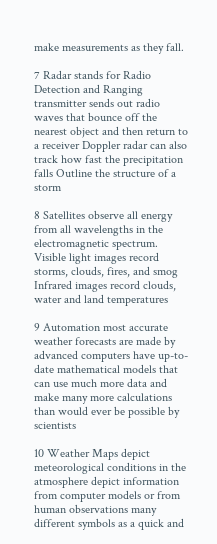make measurements as they fall.

7 Radar stands for Radio Detection and Ranging transmitter sends out radio waves that bounce off the nearest object and then return to a receiver Doppler radar can also track how fast the precipitation falls Outline the structure of a storm

8 Satellites observe all energy from all wavelengths in the electromagnetic spectrum. Visible light images record storms, clouds, fires, and smog Infrared images record clouds, water and land temperatures

9 Automation most accurate weather forecasts are made by advanced computers have up-to-date mathematical models that can use much more data and make many more calculations than would ever be possible by scientists

10 Weather Maps depict meteorological conditions in the atmosphere depict information from computer models or from human observations many different symbols as a quick and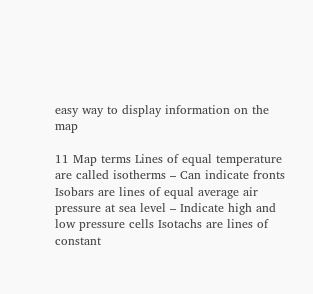easy way to display information on the map

11 Map terms Lines of equal temperature are called isotherms – Can indicate fronts Isobars are lines of equal average air pressure at sea level – Indicate high and low pressure cells Isotachs are lines of constant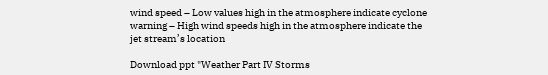wind speed – Low values high in the atmosphere indicate cyclone warning – High wind speeds high in the atmosphere indicate the jet stream’s location

Download ppt "Weather Part IV Storms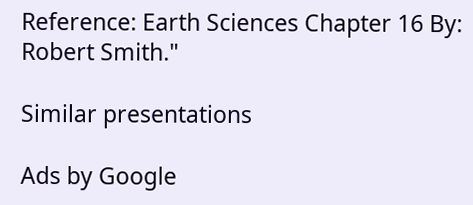Reference: Earth Sciences Chapter 16 By: Robert Smith."

Similar presentations

Ads by Google